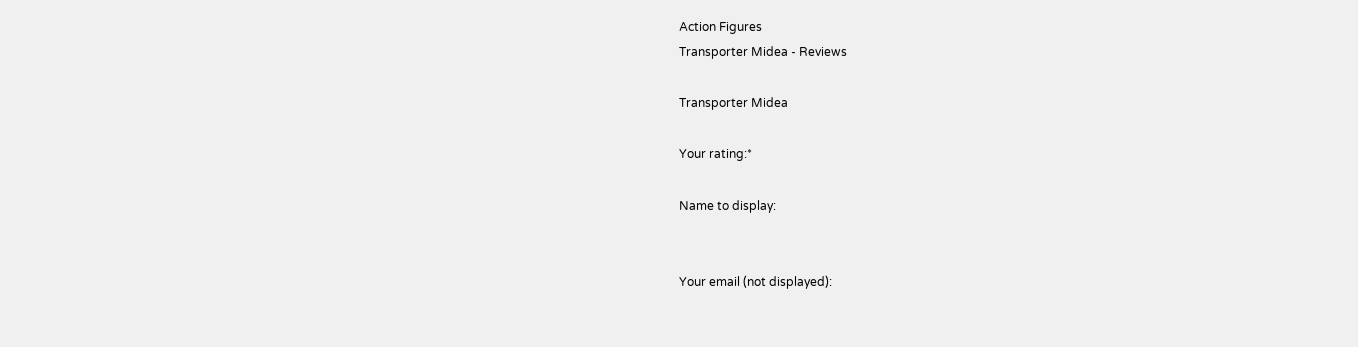Action Figures
Transporter Midea - Reviews

Transporter Midea

Your rating:*

Name to display:


Your email (not displayed):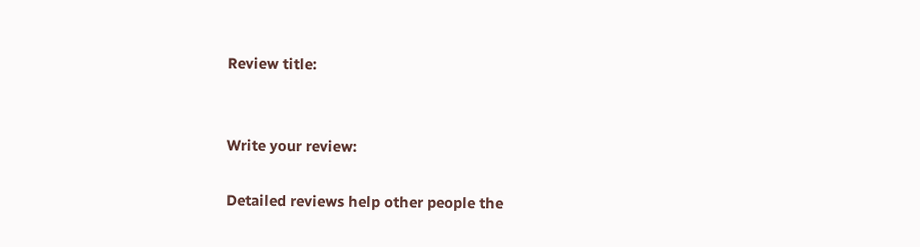Review title:


Write your review:

Detailed reviews help other people the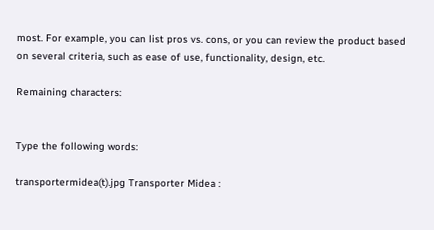most. For example, you can list pros vs. cons, or you can review the product based on several criteria, such as ease of use, functionality, design, etc.

Remaining characters:


Type the following words:

transportermidea(t).jpg Transporter Midea :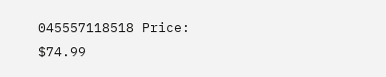045557118518 Price: $74.99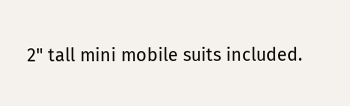2" tall mini mobile suits included.